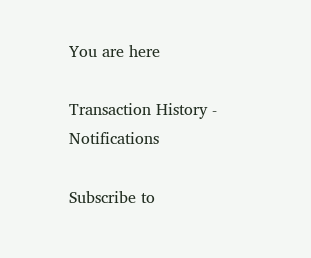You are here

Transaction History - Notifications

Subscribe to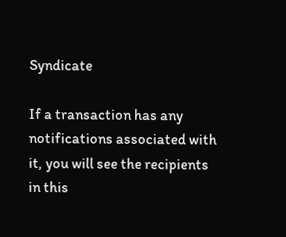Syndicate

If a transaction has any notifications associated with it, you will see the recipients in this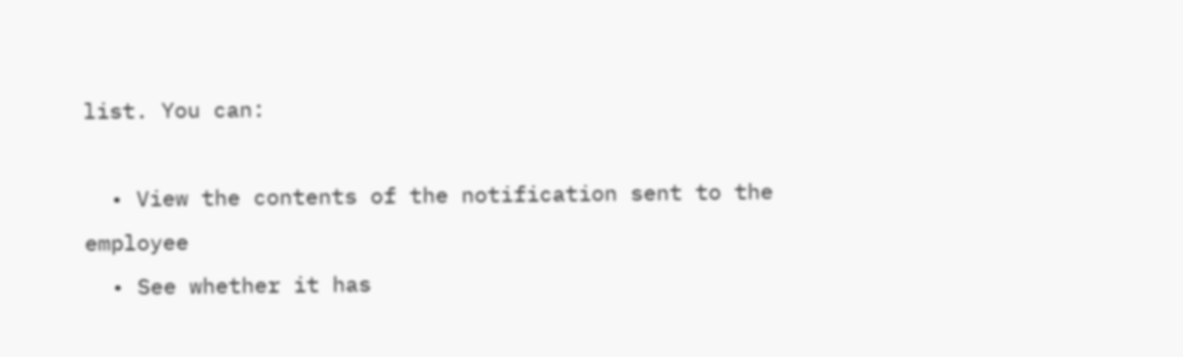list. You can:

  • View the contents of the notification sent to the employee
  • See whether it has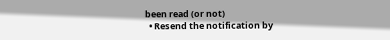been read (or not)
  • Resend the notification by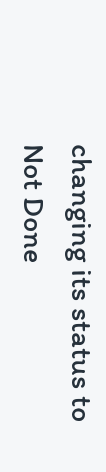changing its status to Not Done